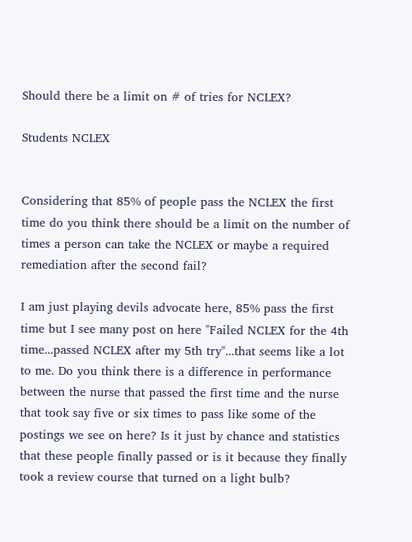Should there be a limit on # of tries for NCLEX?

Students NCLEX


Considering that 85% of people pass the NCLEX the first time do you think there should be a limit on the number of times a person can take the NCLEX or maybe a required remediation after the second fail?

I am just playing devils advocate here, 85% pass the first time but I see many post on here "Failed NCLEX for the 4th time...passed NCLEX after my 5th try"...that seems like a lot to me. Do you think there is a difference in performance between the nurse that passed the first time and the nurse that took say five or six times to pass like some of the postings we see on here? Is it just by chance and statistics that these people finally passed or is it because they finally took a review course that turned on a light bulb?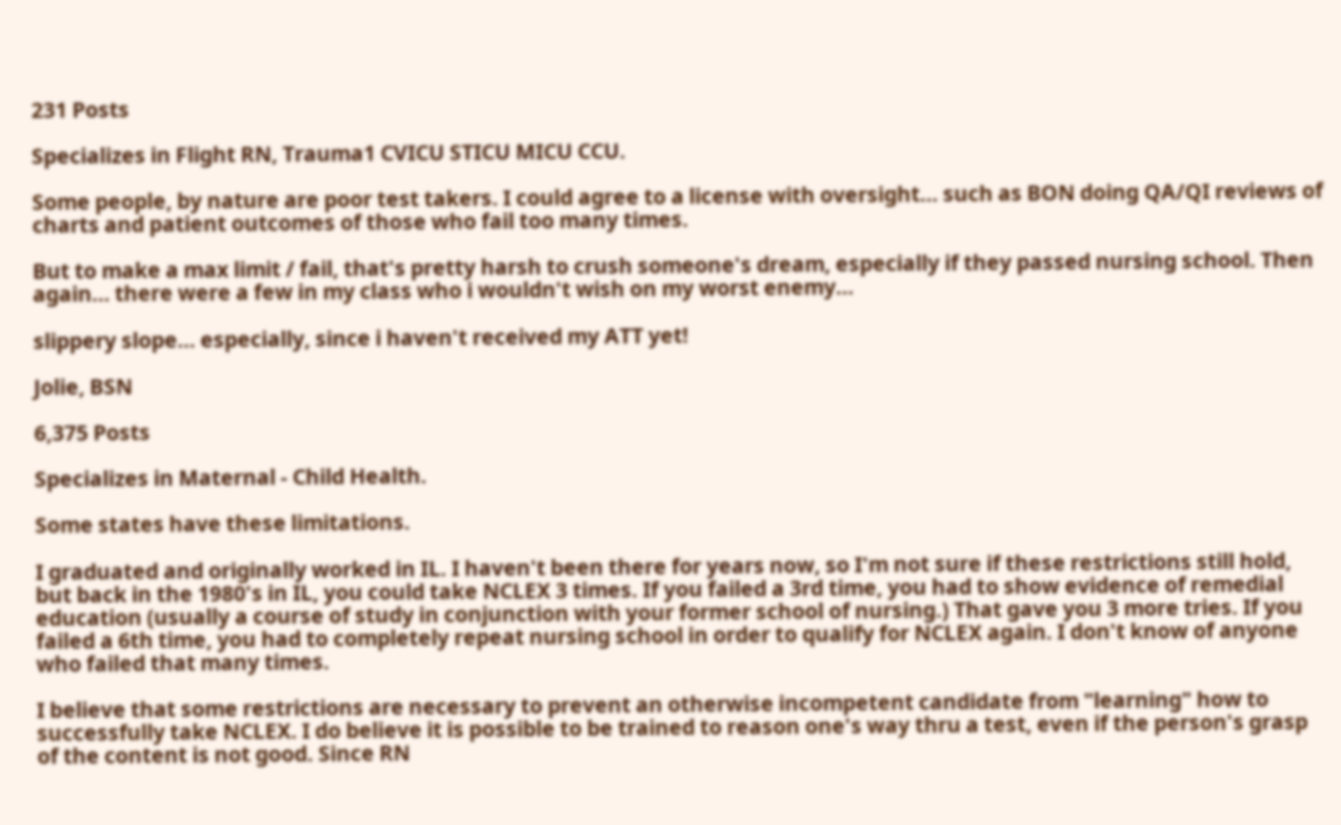231 Posts

Specializes in Flight RN, Trauma1 CVICU STICU MICU CCU.

Some people, by nature are poor test takers. I could agree to a license with oversight... such as BON doing QA/QI reviews of charts and patient outcomes of those who fail too many times.

But to make a max limit / fail, that's pretty harsh to crush someone's dream, especially if they passed nursing school. Then again... there were a few in my class who i wouldn't wish on my worst enemy...

slippery slope... especially, since i haven't received my ATT yet!

Jolie, BSN

6,375 Posts

Specializes in Maternal - Child Health.

Some states have these limitations.

I graduated and originally worked in IL. I haven't been there for years now, so I'm not sure if these restrictions still hold, but back in the 1980's in IL, you could take NCLEX 3 times. If you failed a 3rd time, you had to show evidence of remedial education (usually a course of study in conjunction with your former school of nursing.) That gave you 3 more tries. If you failed a 6th time, you had to completely repeat nursing school in order to qualify for NCLEX again. I don't know of anyone who failed that many times.

I believe that some restrictions are necessary to prevent an otherwise incompetent candidate from "learning" how to successfully take NCLEX. I do believe it is possible to be trained to reason one's way thru a test, even if the person's grasp of the content is not good. Since RN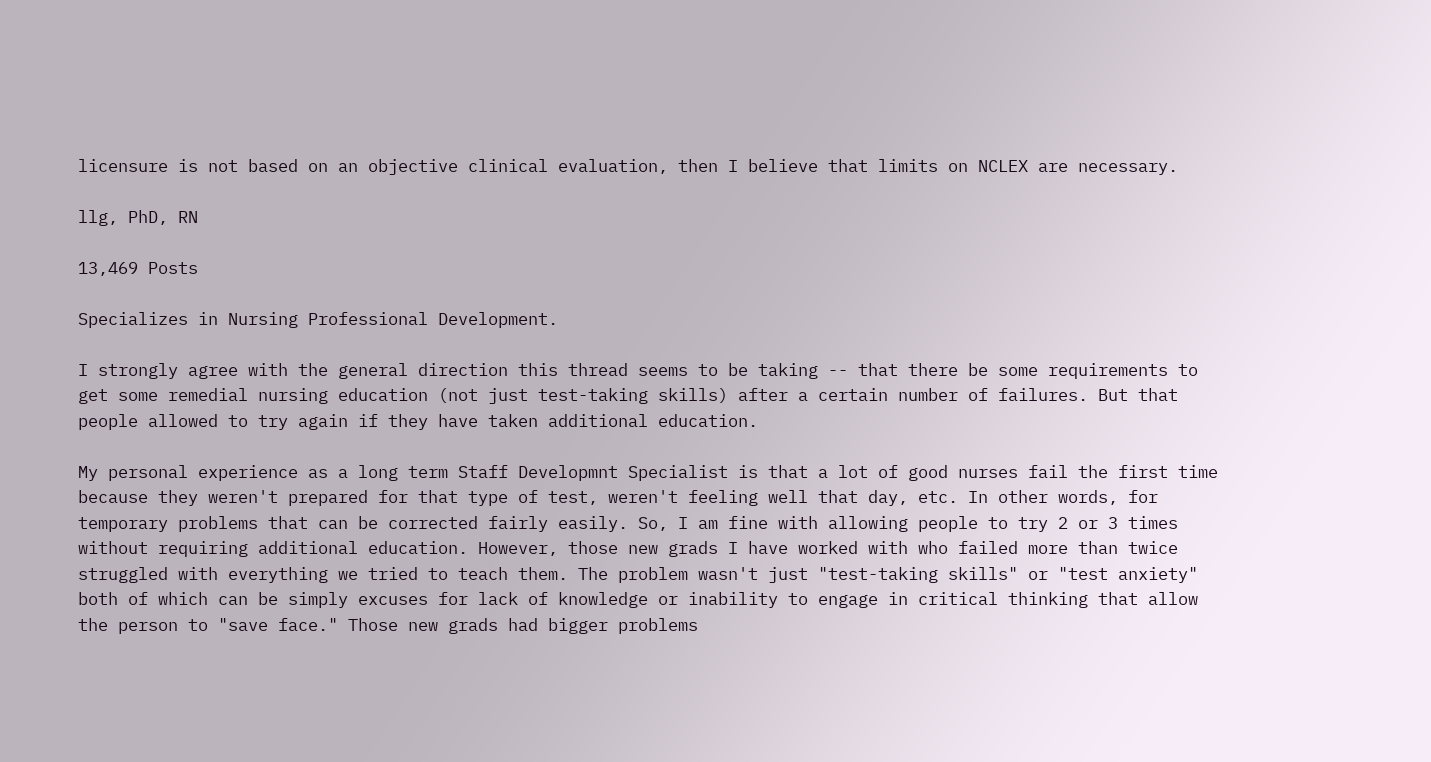licensure is not based on an objective clinical evaluation, then I believe that limits on NCLEX are necessary.

llg, PhD, RN

13,469 Posts

Specializes in Nursing Professional Development.

I strongly agree with the general direction this thread seems to be taking -- that there be some requirements to get some remedial nursing education (not just test-taking skills) after a certain number of failures. But that people allowed to try again if they have taken additional education.

My personal experience as a long term Staff Developmnt Specialist is that a lot of good nurses fail the first time because they weren't prepared for that type of test, weren't feeling well that day, etc. In other words, for temporary problems that can be corrected fairly easily. So, I am fine with allowing people to try 2 or 3 times without requiring additional education. However, those new grads I have worked with who failed more than twice struggled with everything we tried to teach them. The problem wasn't just "test-taking skills" or "test anxiety" both of which can be simply excuses for lack of knowledge or inability to engage in critical thinking that allow the person to "save face." Those new grads had bigger problems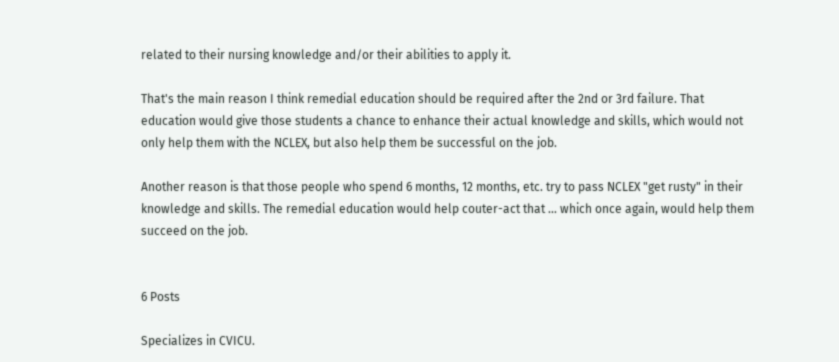related to their nursing knowledge and/or their abilities to apply it.

That's the main reason I think remedial education should be required after the 2nd or 3rd failure. That education would give those students a chance to enhance their actual knowledge and skills, which would not only help them with the NCLEX, but also help them be successful on the job.

Another reason is that those people who spend 6 months, 12 months, etc. try to pass NCLEX "get rusty" in their knowledge and skills. The remedial education would help couter-act that ... which once again, would help them succeed on the job.


6 Posts

Specializes in CVICU.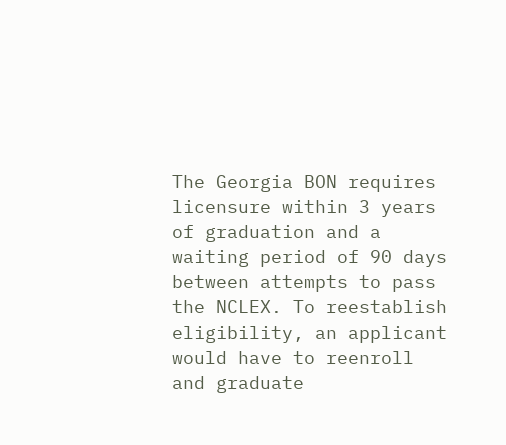The Georgia BON requires licensure within 3 years of graduation and a waiting period of 90 days between attempts to pass the NCLEX. To reestablish eligibility, an applicant would have to reenroll and graduate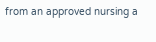from an approved nursing a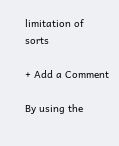limitation of sorts

+ Add a Comment

By using the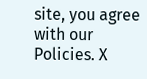site, you agree with our Policies. X